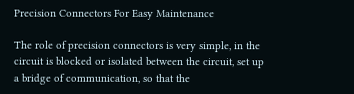Precision Connectors For Easy Maintenance

The role of precision connectors is very simple, in the circuit is blocked or isolated between the circuit, set up a bridge of communication, so that the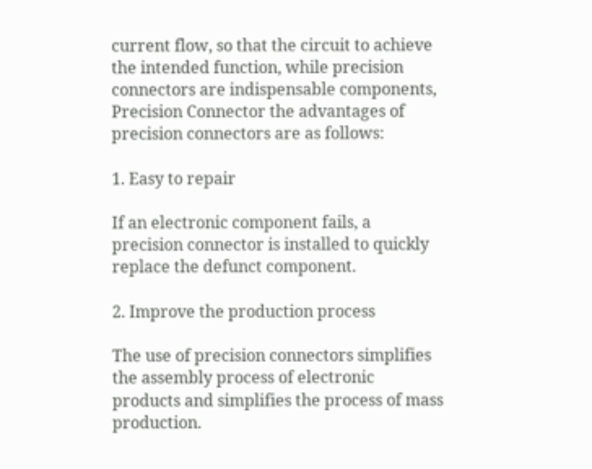current flow, so that the circuit to achieve the intended function, while precision connectors are indispensable components, Precision Connector the advantages of precision connectors are as follows:

1. Easy to repair

If an electronic component fails, a precision connector is installed to quickly replace the defunct component.

2. Improve the production process

The use of precision connectors simplifies the assembly process of electronic products and simplifies the process of mass production.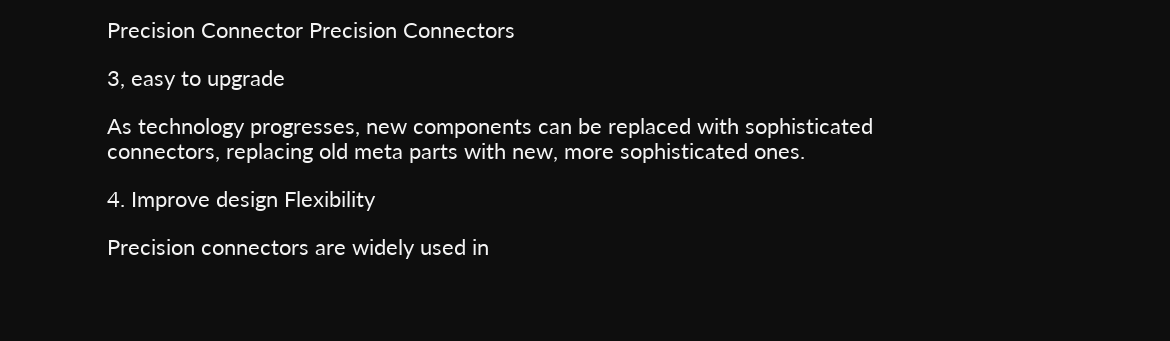Precision Connector Precision Connectors

3, easy to upgrade

As technology progresses, new components can be replaced with sophisticated connectors, replacing old meta parts with new, more sophisticated ones.

4. Improve design Flexibility

Precision connectors are widely used in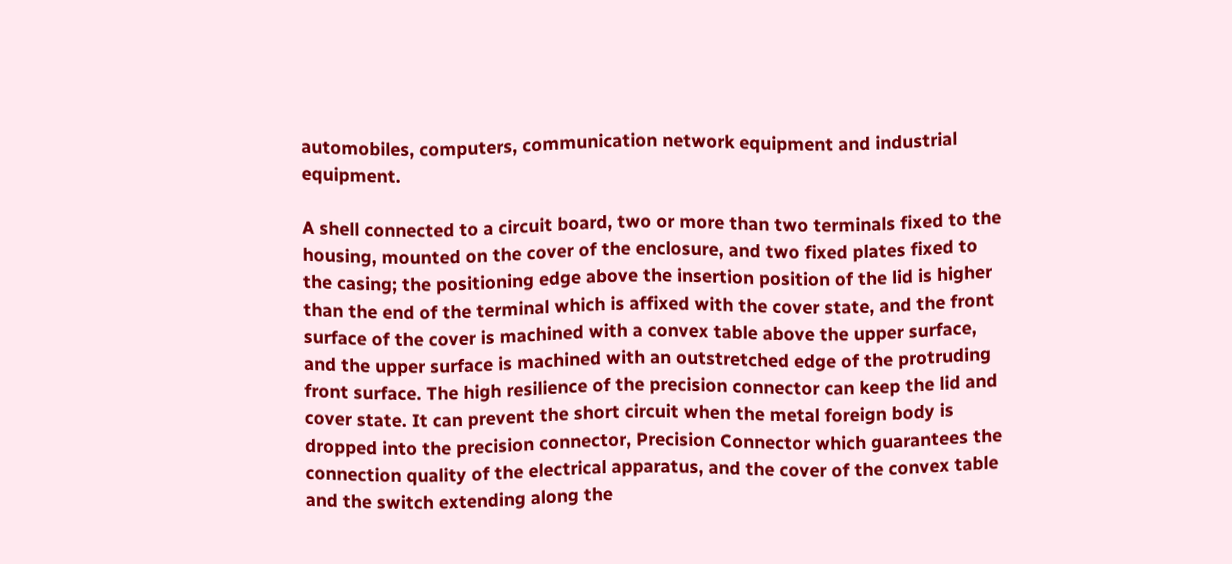automobiles, computers, communication network equipment and industrial equipment.

A shell connected to a circuit board, two or more than two terminals fixed to the housing, mounted on the cover of the enclosure, and two fixed plates fixed to the casing; the positioning edge above the insertion position of the lid is higher than the end of the terminal which is affixed with the cover state, and the front surface of the cover is machined with a convex table above the upper surface, and the upper surface is machined with an outstretched edge of the protruding front surface. The high resilience of the precision connector can keep the lid and cover state. It can prevent the short circuit when the metal foreign body is dropped into the precision connector, Precision Connector which guarantees the connection quality of the electrical apparatus, and the cover of the convex table and the switch extending along the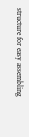structure for easy assembling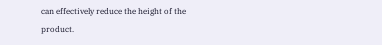can effectively reduce the height of the product.